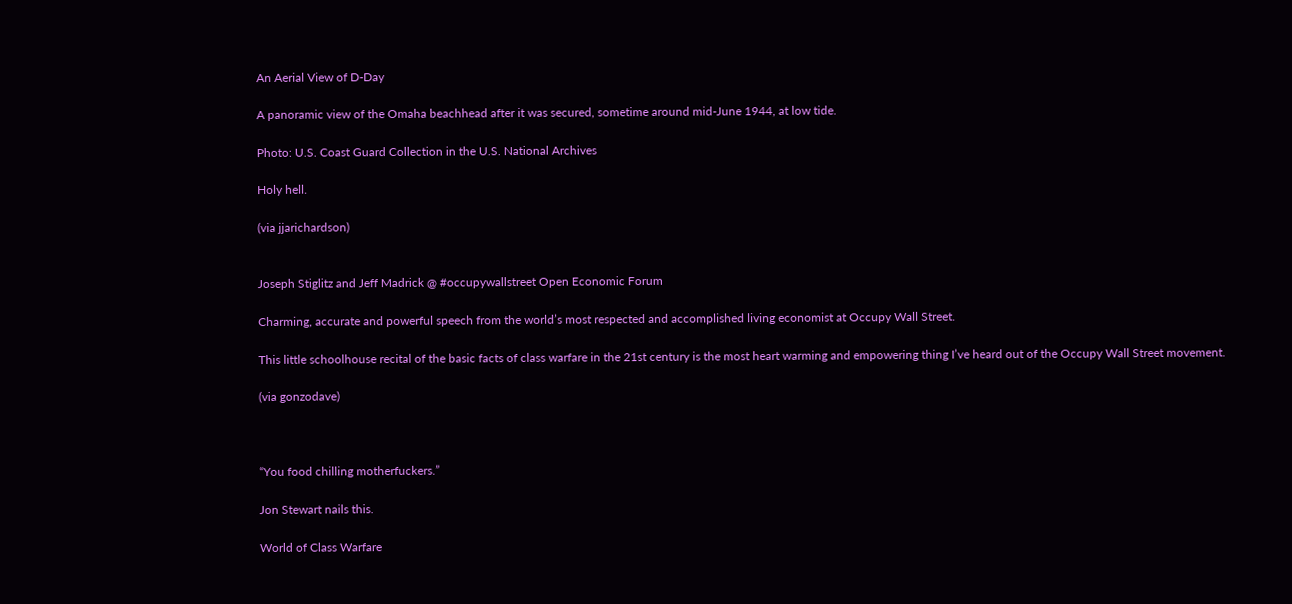An Aerial View of D-Day

A panoramic view of the Omaha beachhead after it was secured, sometime around mid-June 1944, at low tide.

Photo: U.S. Coast Guard Collection in the U.S. National Archives

Holy hell.

(via jjarichardson)


Joseph Stiglitz and Jeff Madrick @ #occupywallstreet Open Economic Forum

Charming, accurate and powerful speech from the world’s most respected and accomplished living economist at Occupy Wall Street.

This little schoolhouse recital of the basic facts of class warfare in the 21st century is the most heart warming and empowering thing I’ve heard out of the Occupy Wall Street movement.

(via gonzodave)



“You food chilling motherfuckers.”

Jon Stewart nails this.

World of Class Warfare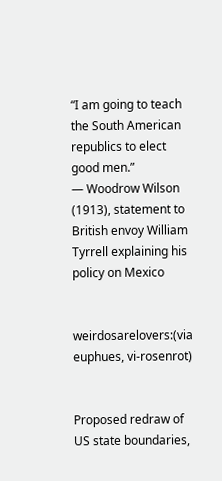“I am going to teach the South American republics to elect good men.”
— Woodrow Wilson (1913), statement to British envoy William Tyrrell explaining his policy on Mexico


weirdosarelovers:(via euphues, vi-rosenrot)


Proposed redraw of US state boundaries,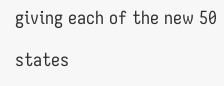giving each of the new 50

states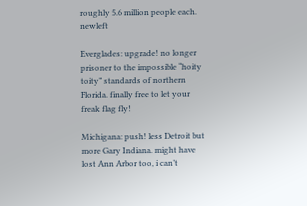roughly 5.6 million people each. newleft

Everglades: upgrade! no longer prisoner to the impossible “hoity toity” standards of northern Florida. finally free to let your freak flag fly!

Michigana: push! less Detroit but more Gary Indiana. might have lost Ann Arbor too, i can’t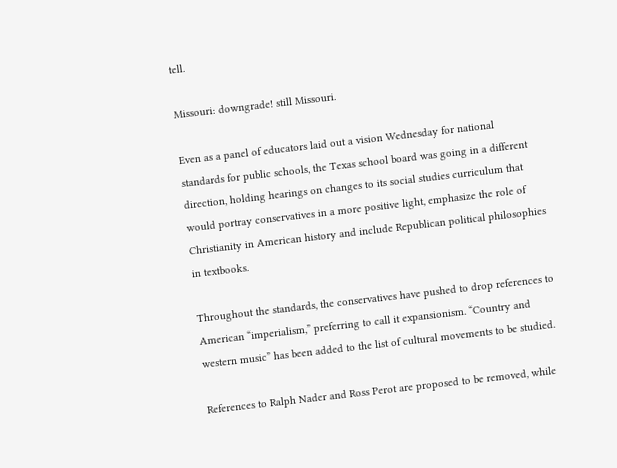tell.

Missouri: downgrade! still Missouri.

Even as a panel of educators laid out a vision Wednesday for national standards for public schools, the Texas school board was going in a different direction, holding hearings on changes to its social studies curriculum that would portray conservatives in a more positive light, emphasize the role of Christianity in American history and include Republican political philosophies in textbooks.

Throughout the standards, the conservatives have pushed to drop references to American “imperialism,” preferring to call it expansionism. “Country and western music” has been added to the list of cultural movements to be studied.

References to Ralph Nader and Ross Perot are proposed to be removed, while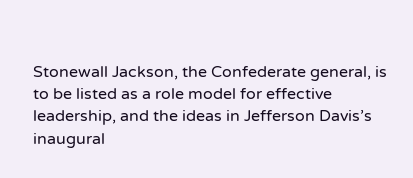Stonewall Jackson, the Confederate general, is to be listed as a role model for effective leadership, and the ideas in Jefferson Davis’s inaugural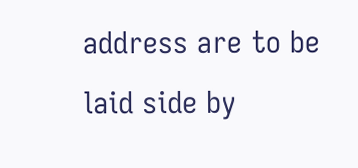address are to be laid side by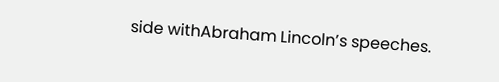side withAbraham Lincoln’s speeches.